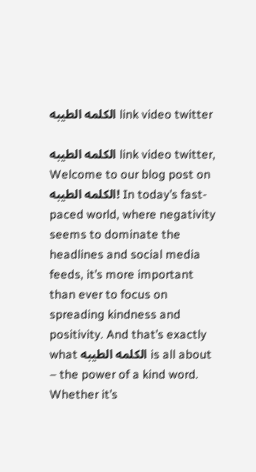الكلمه الطيبه link video twitter

الكلمه الطيبه link video twitter, Welcome to our blog post on الكلمه الطيبه! In today’s fast-paced world, where negativity seems to dominate the headlines and social media feeds, it’s more important than ever to focus on spreading kindness and positivity. And that’s exactly what الكلمه الطيبه is all about – the power of a kind word. Whether it’s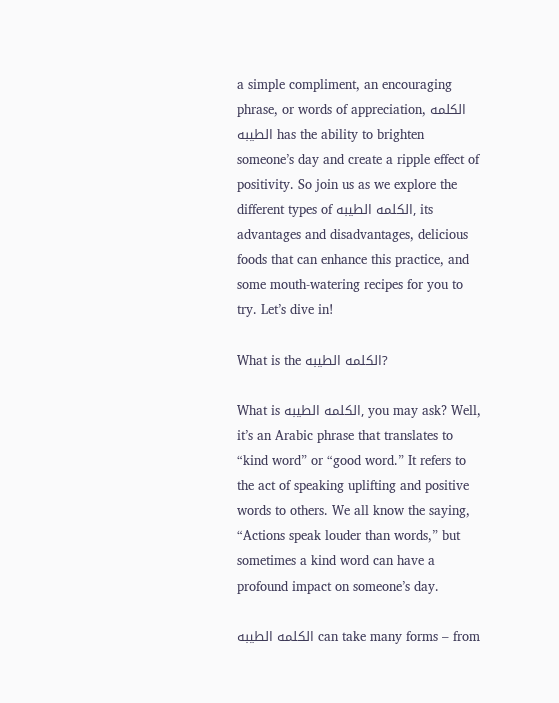a simple compliment, an encouraging phrase, or words of appreciation, الكلمه الطيبه has the ability to brighten someone’s day and create a ripple effect of positivity. So join us as we explore the different types of الكلمه الطيبه, its advantages and disadvantages, delicious foods that can enhance this practice, and some mouth-watering recipes for you to try. Let’s dive in!

What is the الكلمه الطيبه?

What is الكلمه الطيبه, you may ask? Well, it’s an Arabic phrase that translates to “kind word” or “good word.” It refers to the act of speaking uplifting and positive words to others. We all know the saying, “Actions speak louder than words,” but sometimes a kind word can have a profound impact on someone’s day.

الكلمه الطيبه can take many forms – from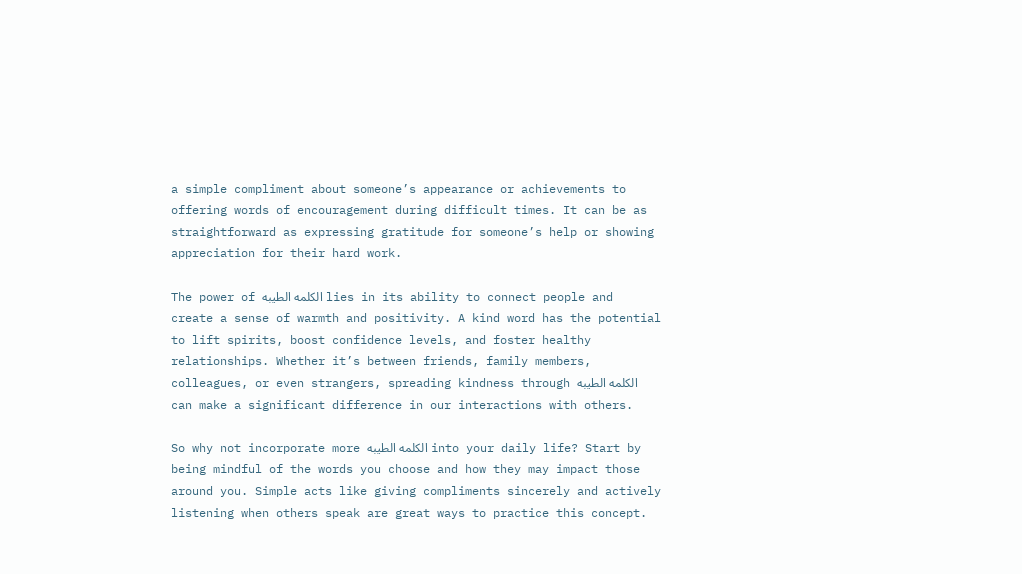a simple compliment about someone’s appearance or achievements to offering words of encouragement during difficult times. It can be as straightforward as expressing gratitude for someone’s help or showing appreciation for their hard work.

The power of الكلمه الطيبه lies in its ability to connect people and create a sense of warmth and positivity. A kind word has the potential to lift spirits, boost confidence levels, and foster healthy relationships. Whether it’s between friends, family members, colleagues, or even strangers, spreading kindness through الكلمه الطيبه can make a significant difference in our interactions with others.

So why not incorporate more الكلمه الطيبه into your daily life? Start by being mindful of the words you choose and how they may impact those around you. Simple acts like giving compliments sincerely and actively listening when others speak are great ways to practice this concept.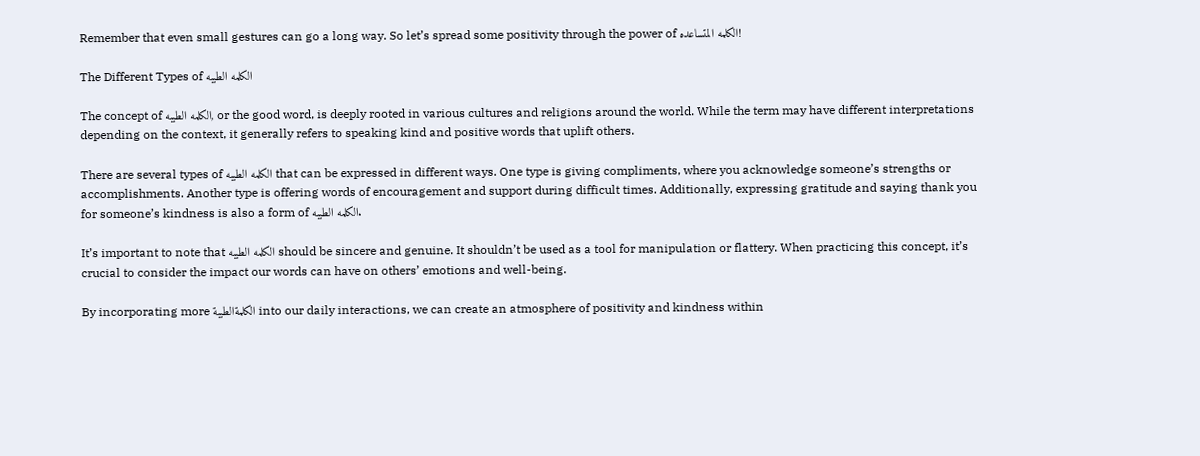Remember that even small gestures can go a long way. So let’s spread some positivity through the power of الكلمه المتساعده!

The Different Types of الكلمه الطيبه

The concept of الكلمه الطيبه, or the good word, is deeply rooted in various cultures and religions around the world. While the term may have different interpretations depending on the context, it generally refers to speaking kind and positive words that uplift others.

There are several types of الكلمه الطيبه that can be expressed in different ways. One type is giving compliments, where you acknowledge someone’s strengths or accomplishments. Another type is offering words of encouragement and support during difficult times. Additionally, expressing gratitude and saying thank you for someone’s kindness is also a form of الكلمه الطيبه.

It’s important to note that الكلمه الطيبه should be sincere and genuine. It shouldn’t be used as a tool for manipulation or flattery. When practicing this concept, it’s crucial to consider the impact our words can have on others’ emotions and well-being.

By incorporating more الكلمةالطيبة into our daily interactions, we can create an atmosphere of positivity and kindness within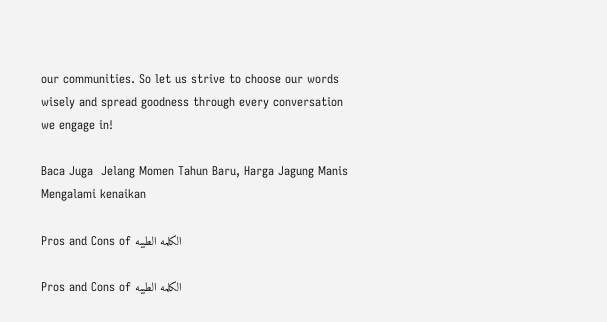our communities. So let us strive to choose our words wisely and spread goodness through every conversation we engage in!

Baca Juga  Jelang Momen Tahun Baru, Harga Jagung Manis Mengalami kenaikan

Pros and Cons of الكلمه الطيبه

Pros and Cons of الكلمه الطيبه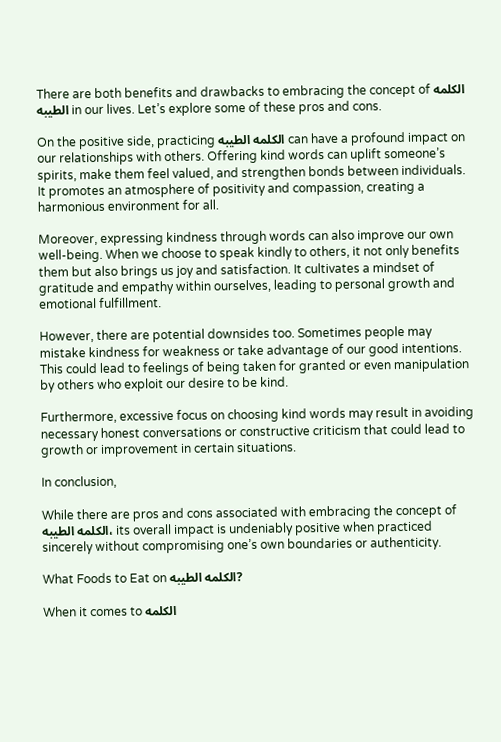There are both benefits and drawbacks to embracing the concept of الكلمه الطيبه in our lives. Let’s explore some of these pros and cons.

On the positive side, practicing الكلمه الطيبه can have a profound impact on our relationships with others. Offering kind words can uplift someone’s spirits, make them feel valued, and strengthen bonds between individuals. It promotes an atmosphere of positivity and compassion, creating a harmonious environment for all.

Moreover, expressing kindness through words can also improve our own well-being. When we choose to speak kindly to others, it not only benefits them but also brings us joy and satisfaction. It cultivates a mindset of gratitude and empathy within ourselves, leading to personal growth and emotional fulfillment.

However, there are potential downsides too. Sometimes people may mistake kindness for weakness or take advantage of our good intentions. This could lead to feelings of being taken for granted or even manipulation by others who exploit our desire to be kind.

Furthermore, excessive focus on choosing kind words may result in avoiding necessary honest conversations or constructive criticism that could lead to growth or improvement in certain situations.

In conclusion,

While there are pros and cons associated with embracing the concept of الكلمه الطيبه، its overall impact is undeniably positive when practiced sincerely without compromising one’s own boundaries or authenticity.

What Foods to Eat on الكلمه الطيبه?

When it comes to الكلمه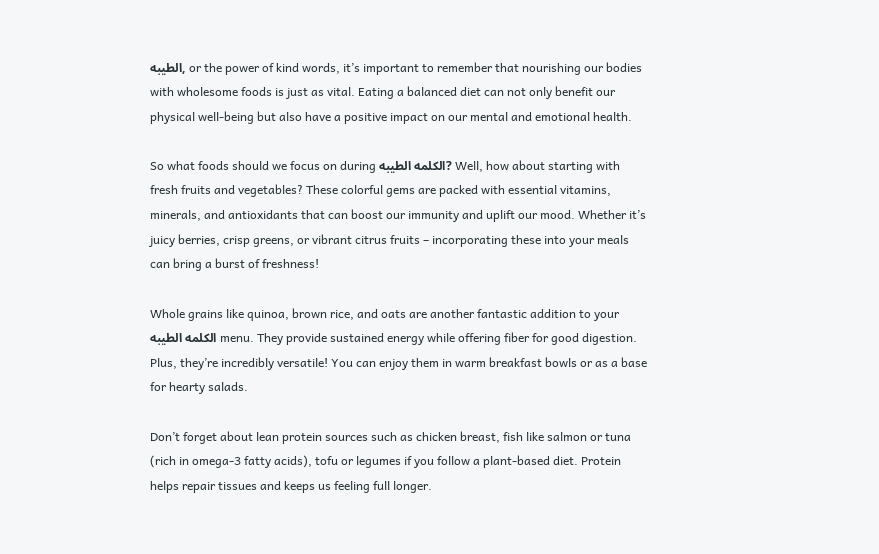الطيبه, or the power of kind words, it’s important to remember that nourishing our bodies with wholesome foods is just as vital. Eating a balanced diet can not only benefit our physical well-being but also have a positive impact on our mental and emotional health.

So what foods should we focus on during الكلمه الطيبه? Well, how about starting with fresh fruits and vegetables? These colorful gems are packed with essential vitamins, minerals, and antioxidants that can boost our immunity and uplift our mood. Whether it’s juicy berries, crisp greens, or vibrant citrus fruits – incorporating these into your meals can bring a burst of freshness!

Whole grains like quinoa, brown rice, and oats are another fantastic addition to your الكلمه الطيبه menu. They provide sustained energy while offering fiber for good digestion. Plus, they’re incredibly versatile! You can enjoy them in warm breakfast bowls or as a base for hearty salads.

Don’t forget about lean protein sources such as chicken breast, fish like salmon or tuna (rich in omega-3 fatty acids), tofu or legumes if you follow a plant-based diet. Protein helps repair tissues and keeps us feeling full longer.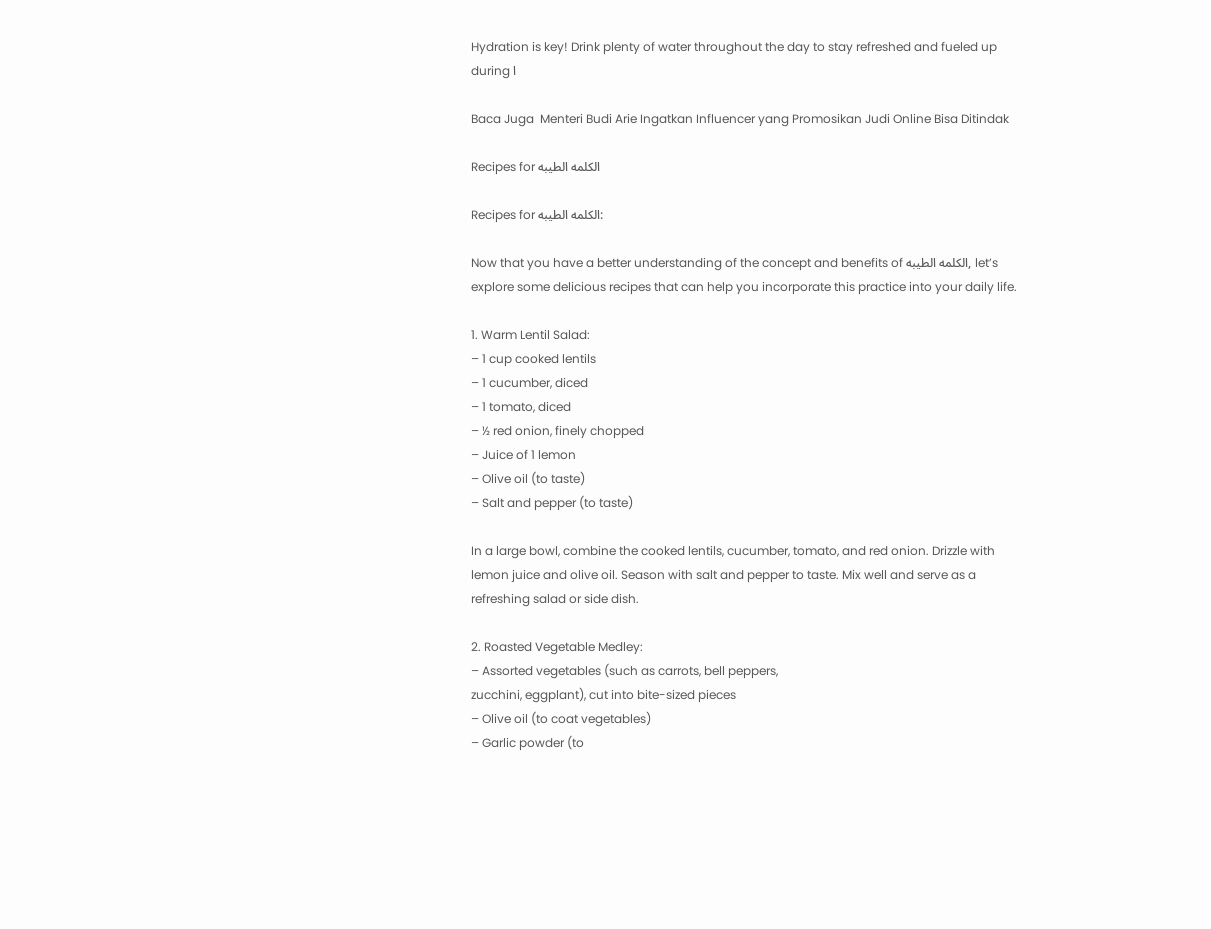Hydration is key! Drink plenty of water throughout the day to stay refreshed and fueled up during ا

Baca Juga  Menteri Budi Arie Ingatkan Influencer yang Promosikan Judi Online Bisa Ditindak

Recipes for الكلمه الطيبه

Recipes for الكلمه الطيبه:

Now that you have a better understanding of the concept and benefits of الكلمه الطيبه, let’s explore some delicious recipes that can help you incorporate this practice into your daily life.

1. Warm Lentil Salad:
– 1 cup cooked lentils
– 1 cucumber, diced
– 1 tomato, diced
– ½ red onion, finely chopped
– Juice of 1 lemon
– Olive oil (to taste)
– Salt and pepper (to taste)

In a large bowl, combine the cooked lentils, cucumber, tomato, and red onion. Drizzle with lemon juice and olive oil. Season with salt and pepper to taste. Mix well and serve as a refreshing salad or side dish.

2. Roasted Vegetable Medley:
– Assorted vegetables (such as carrots, bell peppers,
zucchini, eggplant), cut into bite-sized pieces
– Olive oil (to coat vegetables)
– Garlic powder (to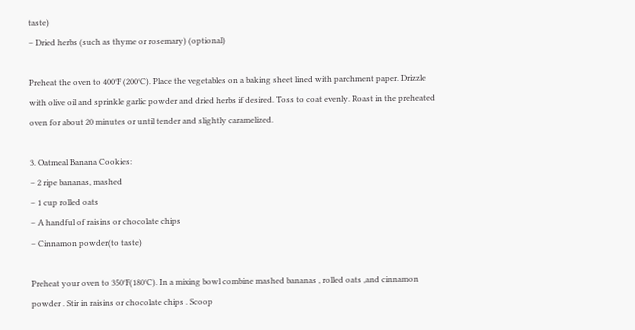taste)
– Dried herbs (such as thyme or rosemary) (optional)

Preheat the oven to 400°F (200°C). Place the vegetables on a baking sheet lined with parchment paper. Drizzle with olive oil and sprinkle garlic powder and dried herbs if desired. Toss to coat evenly. Roast in the preheated oven for about 20 minutes or until tender and slightly caramelized.

3. Oatmeal Banana Cookies:
– 2 ripe bananas, mashed
– 1 cup rolled oats
– A handful of raisins or chocolate chips
– Cinnamon powder(to taste)

Preheat your oven to 350°F(180°C). In a mixing bowl combine mashed bananas , rolled oats ,and cinnamon powder . Stir in raisins or chocolate chips . Scoop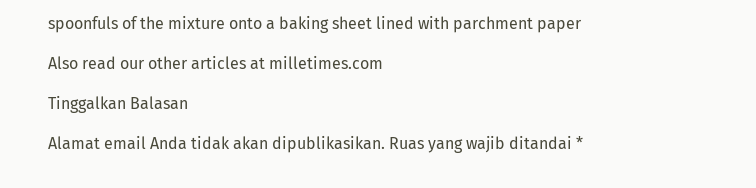spoonfuls of the mixture onto a baking sheet lined with parchment paper

Also read our other articles at milletimes.com

Tinggalkan Balasan

Alamat email Anda tidak akan dipublikasikan. Ruas yang wajib ditandai *